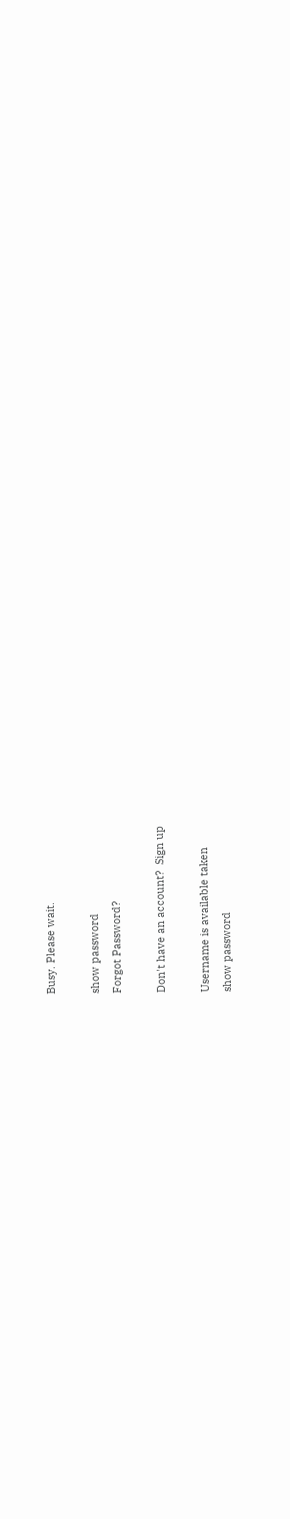Busy. Please wait.

show password
Forgot Password?

Don't have an account?  Sign up

Username is available taken
show password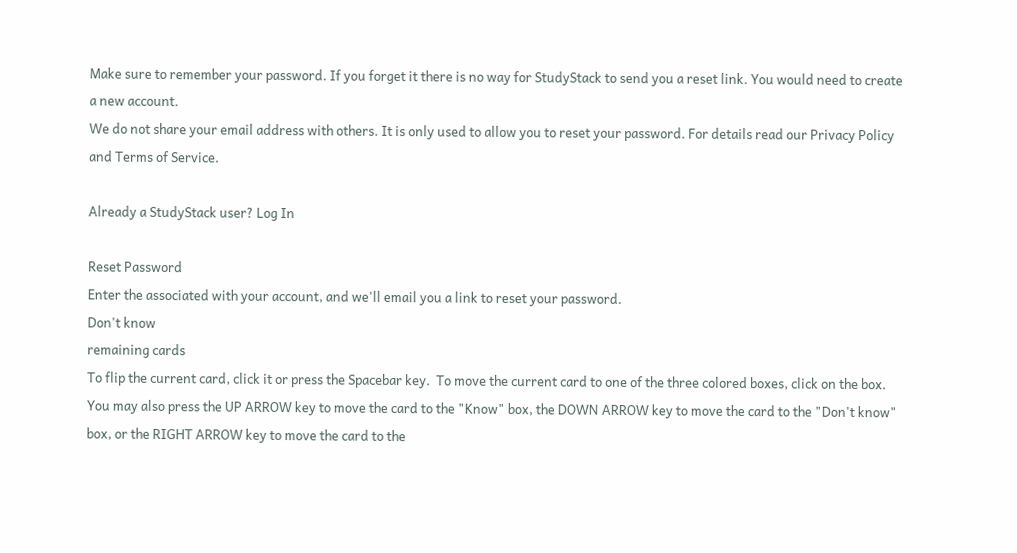Make sure to remember your password. If you forget it there is no way for StudyStack to send you a reset link. You would need to create a new account.
We do not share your email address with others. It is only used to allow you to reset your password. For details read our Privacy Policy and Terms of Service.

Already a StudyStack user? Log In

Reset Password
Enter the associated with your account, and we'll email you a link to reset your password.
Don't know
remaining cards
To flip the current card, click it or press the Spacebar key.  To move the current card to one of the three colored boxes, click on the box.  You may also press the UP ARROW key to move the card to the "Know" box, the DOWN ARROW key to move the card to the "Don't know" box, or the RIGHT ARROW key to move the card to the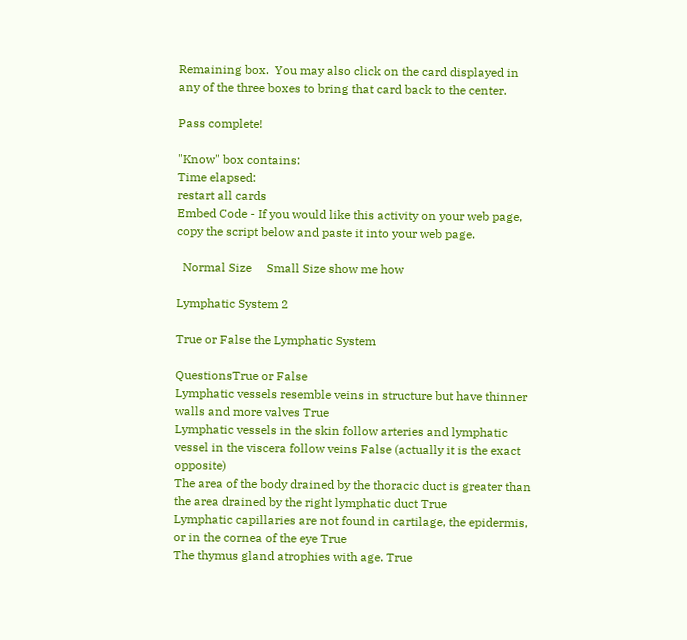Remaining box.  You may also click on the card displayed in any of the three boxes to bring that card back to the center.

Pass complete!

"Know" box contains:
Time elapsed:
restart all cards
Embed Code - If you would like this activity on your web page, copy the script below and paste it into your web page.

  Normal Size     Small Size show me how

Lymphatic System 2

True or False the Lymphatic System

QuestionsTrue or False
Lymphatic vessels resemble veins in structure but have thinner walls and more valves True
Lymphatic vessels in the skin follow arteries and lymphatic vessel in the viscera follow veins False (actually it is the exact opposite)
The area of the body drained by the thoracic duct is greater than the area drained by the right lymphatic duct True
Lymphatic capillaries are not found in cartilage, the epidermis, or in the cornea of the eye True
The thymus gland atrophies with age. True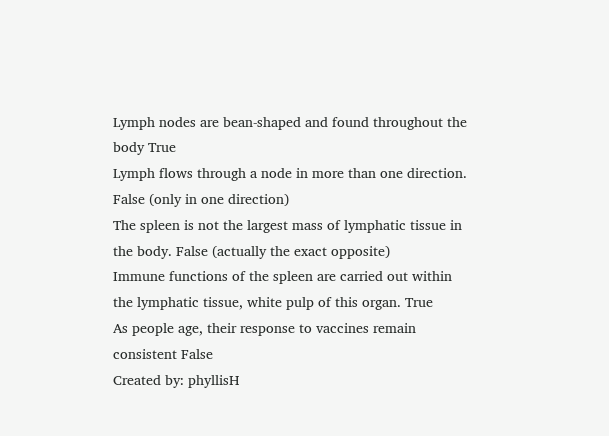Lymph nodes are bean-shaped and found throughout the body True
Lymph flows through a node in more than one direction. False (only in one direction)
The spleen is not the largest mass of lymphatic tissue in the body. False (actually the exact opposite)
Immune functions of the spleen are carried out within the lymphatic tissue, white pulp of this organ. True
As people age, their response to vaccines remain consistent False
Created by: phyllisH